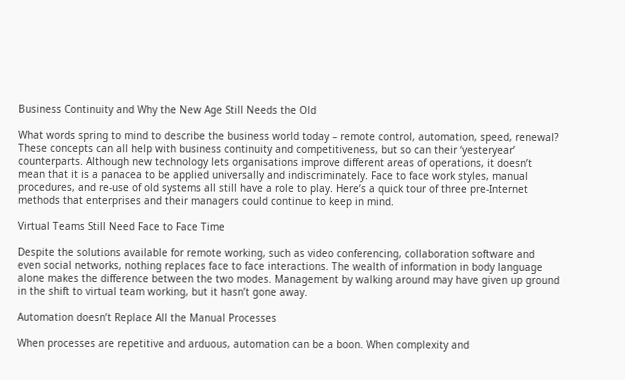Business Continuity and Why the New Age Still Needs the Old

What words spring to mind to describe the business world today – remote control, automation, speed, renewal? These concepts can all help with business continuity and competitiveness, but so can their ‘yesteryear’ counterparts. Although new technology lets organisations improve different areas of operations, it doesn’t mean that it is a panacea to be applied universally and indiscriminately. Face to face work styles, manual procedures, and re-use of old systems all still have a role to play. Here’s a quick tour of three pre-Internet methods that enterprises and their managers could continue to keep in mind.

Virtual Teams Still Need Face to Face Time

Despite the solutions available for remote working, such as video conferencing, collaboration software and even social networks, nothing replaces face to face interactions. The wealth of information in body language alone makes the difference between the two modes. Management by walking around may have given up ground in the shift to virtual team working, but it hasn’t gone away.

Automation doesn’t Replace All the Manual Processes

When processes are repetitive and arduous, automation can be a boon. When complexity and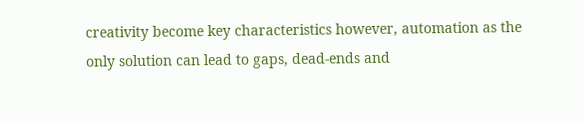creativity become key characteristics however, automation as the only solution can lead to gaps, dead-ends and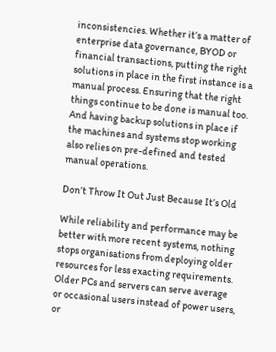inconsistencies. Whether it’s a matter of enterprise data governance, BYOD or financial transactions, putting the right solutions in place in the first instance is a manual process. Ensuring that the right things continue to be done is manual too. And having backup solutions in place if the machines and systems stop working also relies on pre-defined and tested manual operations.

Don’t Throw It Out Just Because It’s Old

While reliability and performance may be better with more recent systems, nothing stops organisations from deploying older resources for less exacting requirements. Older PCs and servers can serve average or occasional users instead of power users, or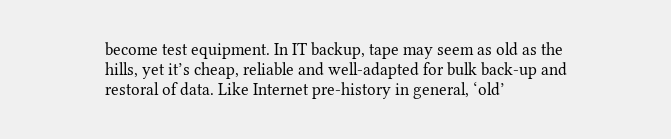become test equipment. In IT backup, tape may seem as old as the hills, yet it’s cheap, reliable and well-adapted for bulk back-up and restoral of data. Like Internet pre-history in general, ‘old’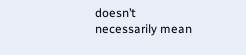doesn’t necessarily mean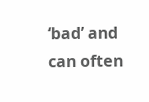‘bad’ and can often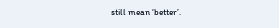still mean ‘better’.